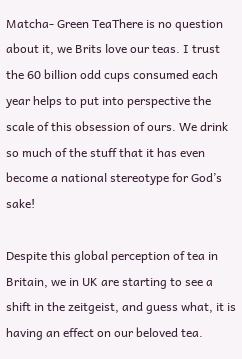Matcha- Green TeaThere is no question about it, we Brits love our teas. I trust the 60 billion odd cups consumed each year helps to put into perspective the scale of this obsession of ours. We drink so much of the stuff that it has even become a national stereotype for God’s sake!

Despite this global perception of tea in Britain, we in UK are starting to see a shift in the zeitgeist, and guess what, it is having an effect on our beloved tea.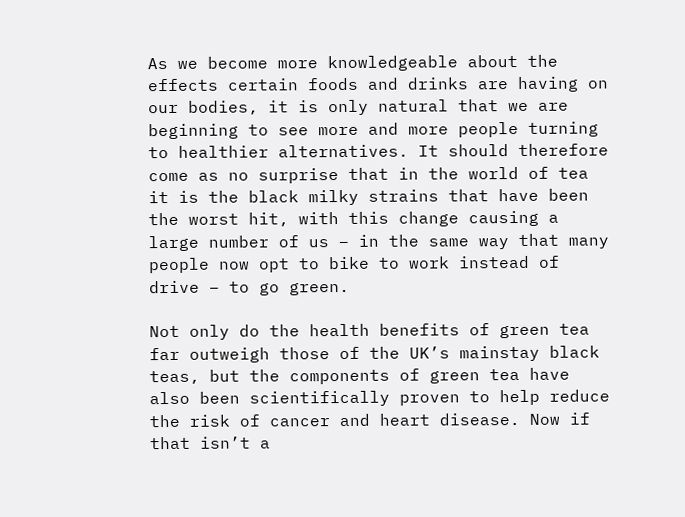As we become more knowledgeable about the effects certain foods and drinks are having on our bodies, it is only natural that we are beginning to see more and more people turning to healthier alternatives. It should therefore come as no surprise that in the world of tea it is the black milky strains that have been the worst hit, with this change causing a large number of us – in the same way that many people now opt to bike to work instead of drive – to go green.

Not only do the health benefits of green tea far outweigh those of the UK’s mainstay black teas, but the components of green tea have also been scientifically proven to help reduce the risk of cancer and heart disease. Now if that isn’t a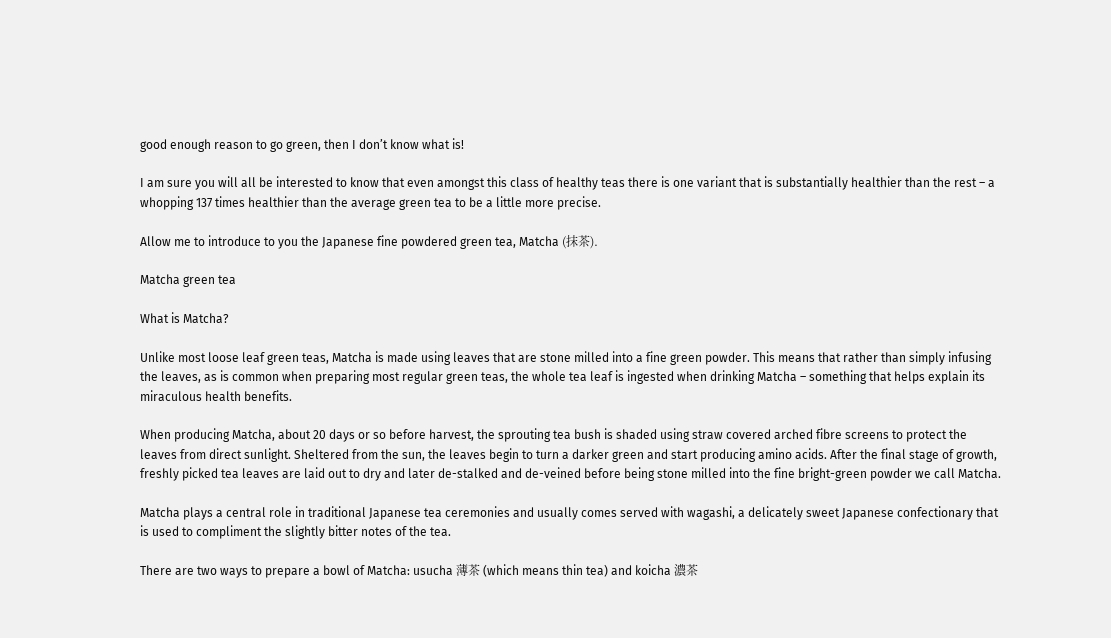good enough reason to go green, then I don’t know what is!

I am sure you will all be interested to know that even amongst this class of healthy teas there is one variant that is substantially healthier than the rest – a whopping 137 times healthier than the average green tea to be a little more precise.

Allow me to introduce to you the Japanese fine powdered green tea, Matcha (抹茶).

Matcha green tea

What is Matcha?

Unlike most loose leaf green teas, Matcha is made using leaves that are stone milled into a fine green powder. This means that rather than simply infusing the leaves, as is common when preparing most regular green teas, the whole tea leaf is ingested when drinking Matcha – something that helps explain its miraculous health benefits.

When producing Matcha, about 20 days or so before harvest, the sprouting tea bush is shaded using straw covered arched fibre screens to protect the leaves from direct sunlight. Sheltered from the sun, the leaves begin to turn a darker green and start producing amino acids. After the final stage of growth, freshly picked tea leaves are laid out to dry and later de-stalked and de-veined before being stone milled into the fine bright-green powder we call Matcha.

Matcha plays a central role in traditional Japanese tea ceremonies and usually comes served with wagashi, a delicately sweet Japanese confectionary that is used to compliment the slightly bitter notes of the tea.

There are two ways to prepare a bowl of Matcha: usucha 薄茶 (which means thin tea) and koicha 濃茶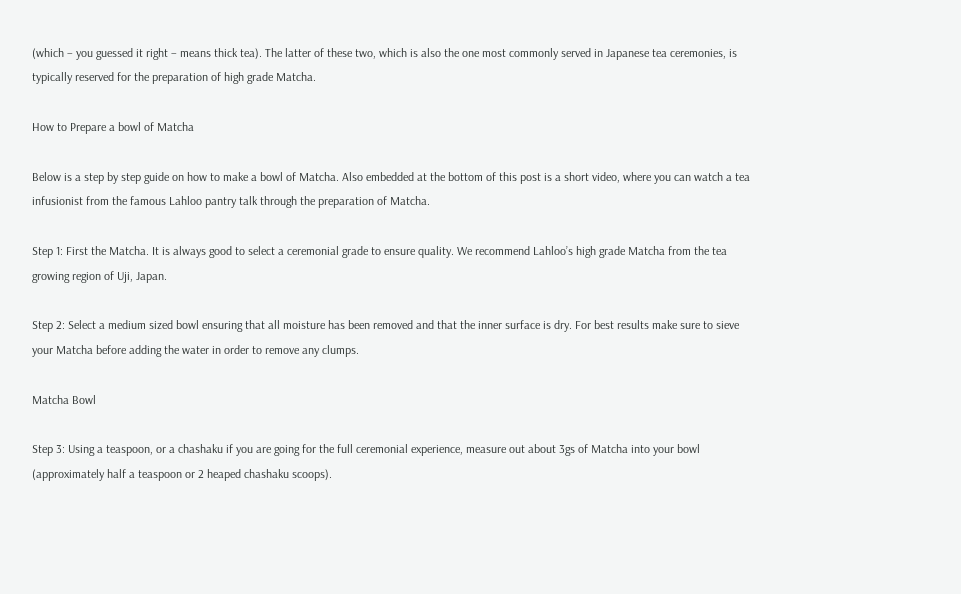(which – you guessed it right – means thick tea). The latter of these two, which is also the one most commonly served in Japanese tea ceremonies, is typically reserved for the preparation of high grade Matcha.

How to Prepare a bowl of Matcha

Below is a step by step guide on how to make a bowl of Matcha. Also embedded at the bottom of this post is a short video, where you can watch a tea infusionist from the famous Lahloo pantry talk through the preparation of Matcha.

Step 1: First the Matcha. It is always good to select a ceremonial grade to ensure quality. We recommend Lahloo’s high grade Matcha from the tea growing region of Uji, Japan.

Step 2: Select a medium sized bowl ensuring that all moisture has been removed and that the inner surface is dry. For best results make sure to sieve your Matcha before adding the water in order to remove any clumps.

Matcha Bowl

Step 3: Using a teaspoon, or a chashaku if you are going for the full ceremonial experience, measure out about 3gs of Matcha into your bowl (approximately half a teaspoon or 2 heaped chashaku scoops).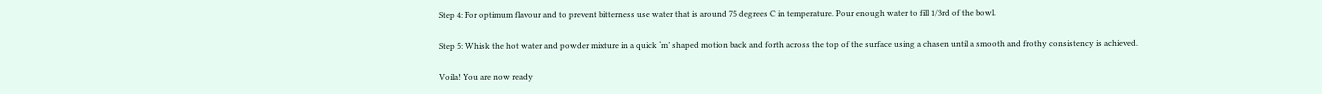Step 4: For optimum flavour and to prevent bitterness use water that is around 75 degrees C in temperature. Pour enough water to fill 1/3rd of the bowl.

Step 5: Whisk the hot water and powder mixture in a quick ‘m’ shaped motion back and forth across the top of the surface using a chasen until a smooth and frothy consistency is achieved.

Voila! You are now ready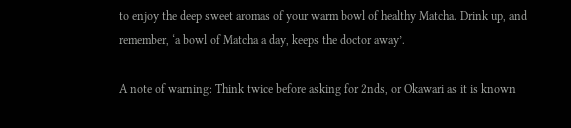to enjoy the deep sweet aromas of your warm bowl of healthy Matcha. Drink up, and remember, ‘a bowl of Matcha a day, keeps the doctor away’.

A note of warning: Think twice before asking for 2nds, or Okawari as it is known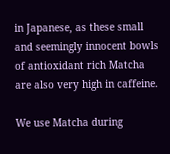in Japanese, as these small and seemingly innocent bowls of antioxidant rich Matcha are also very high in caffeine.

We use Matcha during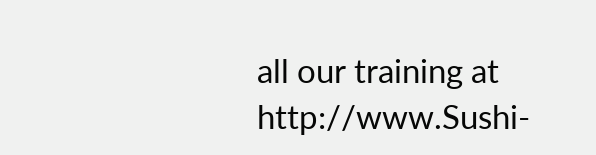all our training at http://www.Sushi-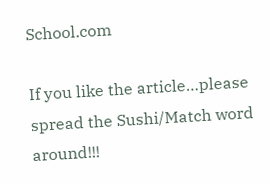School.com

If you like the article…please spread the Sushi/Match word around!!!